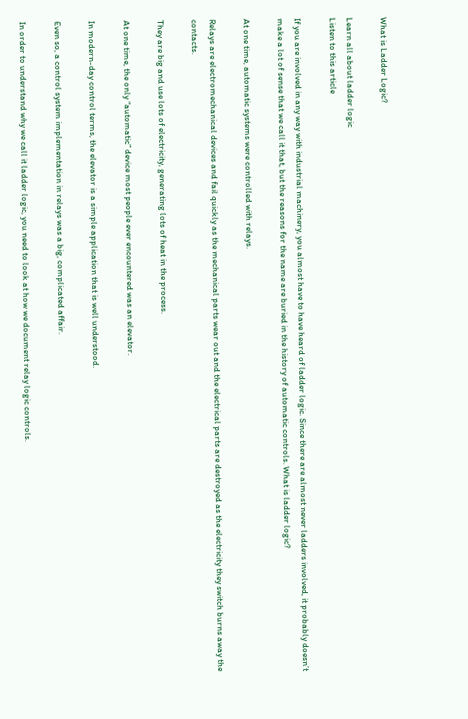What is Ladder Logic?

Learn all about ladder logic
Listen to this article

If you are involved in any way with industrial machinery, you almost have to have heard of ladder logic. Since there are almost never ladders involved, it probably doesn’t make a lot of sense that we call it that, but the reasons for the name are buried in the history of automatic controls. What is ladder logic?

At one time, automatic systems were controlled with relays.

Relays are electromechanical devices and fail quickly as the mechanical parts wear out and the electrical parts are destroyed as the electricity they switch burns away the contacts.

They are big and use lots of electricity, generating lots of heat in the process.

At one time, the only “automatic” device most people ever encountered was an elevator.

In modern-day control terms, the elevator is a simple application that is well understood.

Even so, a control system implementation in relays was a big, complicated affair.

In order to understand why we call it ladder logic, you need to look at how we document relay logic controls.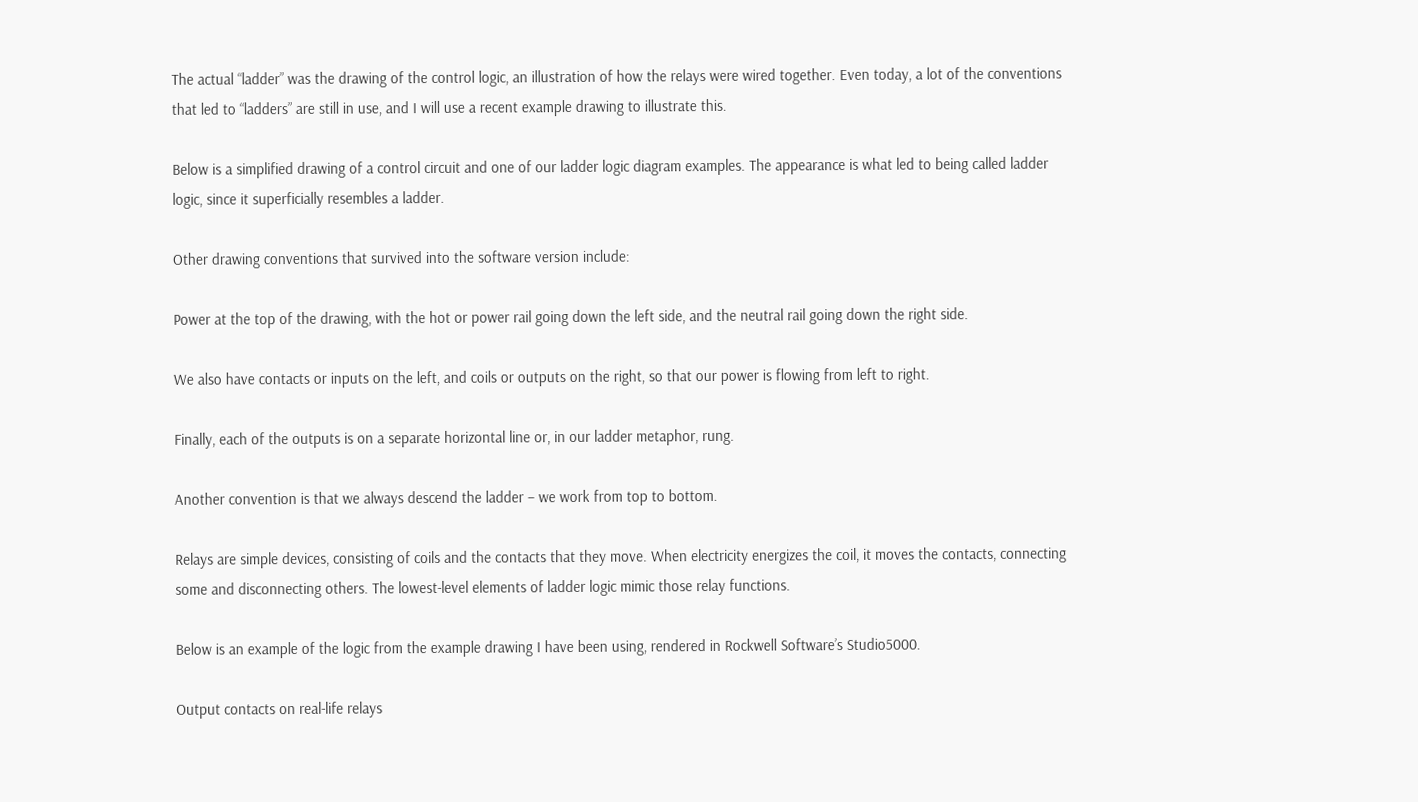The actual “ladder” was the drawing of the control logic, an illustration of how the relays were wired together. Even today, a lot of the conventions that led to “ladders” are still in use, and I will use a recent example drawing to illustrate this.

Below is a simplified drawing of a control circuit and one of our ladder logic diagram examples. The appearance is what led to being called ladder logic, since it superficially resembles a ladder.

Other drawing conventions that survived into the software version include:

Power at the top of the drawing, with the hot or power rail going down the left side, and the neutral rail going down the right side.

We also have contacts or inputs on the left, and coils or outputs on the right, so that our power is flowing from left to right.

Finally, each of the outputs is on a separate horizontal line or, in our ladder metaphor, rung.

Another convention is that we always descend the ladder – we work from top to bottom.

Relays are simple devices, consisting of coils and the contacts that they move. When electricity energizes the coil, it moves the contacts, connecting some and disconnecting others. The lowest-level elements of ladder logic mimic those relay functions.

Below is an example of the logic from the example drawing I have been using, rendered in Rockwell Software’s Studio5000.

Output contacts on real-life relays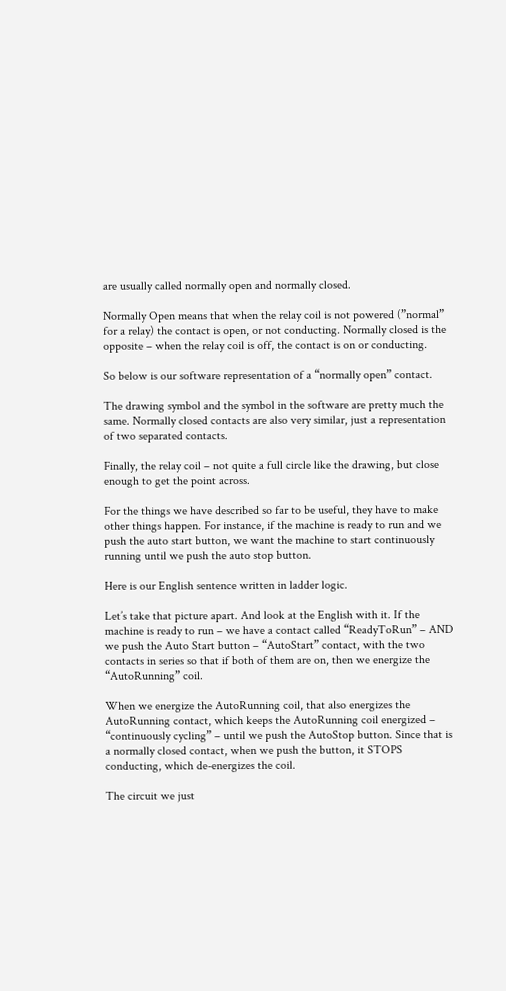are usually called normally open and normally closed.

Normally Open means that when the relay coil is not powered (”normal” for a relay) the contact is open, or not conducting. Normally closed is the opposite – when the relay coil is off, the contact is on or conducting.

So below is our software representation of a “normally open” contact.

The drawing symbol and the symbol in the software are pretty much the same. Normally closed contacts are also very similar, just a representation of two separated contacts.

Finally, the relay coil – not quite a full circle like the drawing, but close enough to get the point across.

For the things we have described so far to be useful, they have to make other things happen. For instance, if the machine is ready to run and we push the auto start button, we want the machine to start continuously running until we push the auto stop button.

Here is our English sentence written in ladder logic.

Let’s take that picture apart. And look at the English with it. If the machine is ready to run – we have a contact called “ReadyToRun” – AND we push the Auto Start button – “AutoStart” contact, with the two contacts in series so that if both of them are on, then we energize the “AutoRunning” coil.

When we energize the AutoRunning coil, that also energizes the AutoRunning contact, which keeps the AutoRunning coil energized – “continuously cycling” – until we push the AutoStop button. Since that is a normally closed contact, when we push the button, it STOPS conducting, which de-energizes the coil.

The circuit we just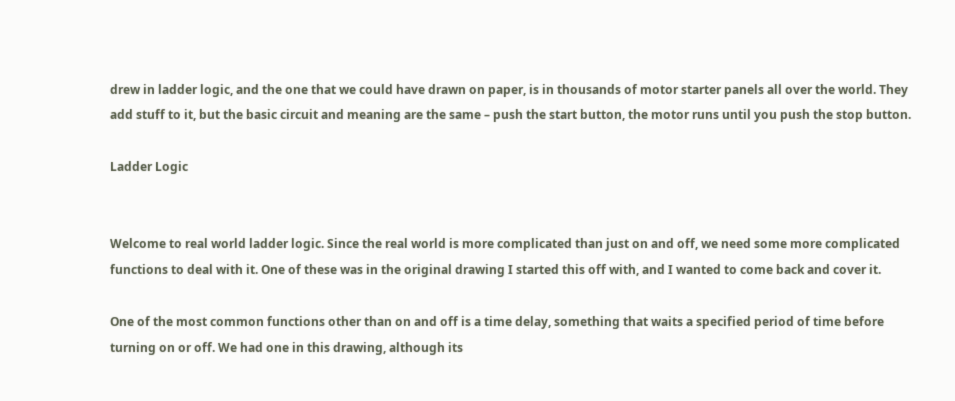drew in ladder logic, and the one that we could have drawn on paper, is in thousands of motor starter panels all over the world. They add stuff to it, but the basic circuit and meaning are the same – push the start button, the motor runs until you push the stop button.

Ladder Logic


Welcome to real world ladder logic. Since the real world is more complicated than just on and off, we need some more complicated functions to deal with it. One of these was in the original drawing I started this off with, and I wanted to come back and cover it.

One of the most common functions other than on and off is a time delay, something that waits a specified period of time before turning on or off. We had one in this drawing, although its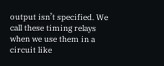output isn’t specified. We call these timing relays when we use them in a circuit like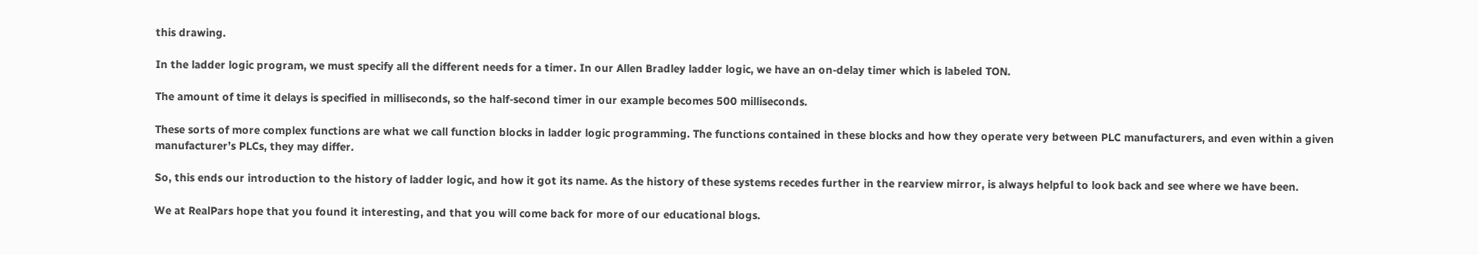this drawing.

In the ladder logic program, we must specify all the different needs for a timer. In our Allen Bradley ladder logic, we have an on-delay timer which is labeled TON.

The amount of time it delays is specified in milliseconds, so the half-second timer in our example becomes 500 milliseconds.

These sorts of more complex functions are what we call function blocks in ladder logic programming. The functions contained in these blocks and how they operate very between PLC manufacturers, and even within a given manufacturer’s PLCs, they may differ.

So, this ends our introduction to the history of ladder logic, and how it got its name. As the history of these systems recedes further in the rearview mirror, is always helpful to look back and see where we have been.

We at RealPars hope that you found it interesting, and that you will come back for more of our educational blogs.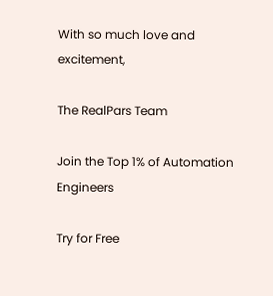With so much love and excitement,

The RealPars Team

Join the Top 1% of Automation Engineers

Try for Free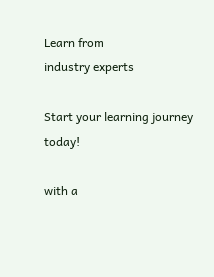Learn from
industry experts

Start your learning journey today!

with a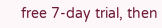free 7-day trial, then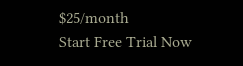$25/month
Start Free Trial Now